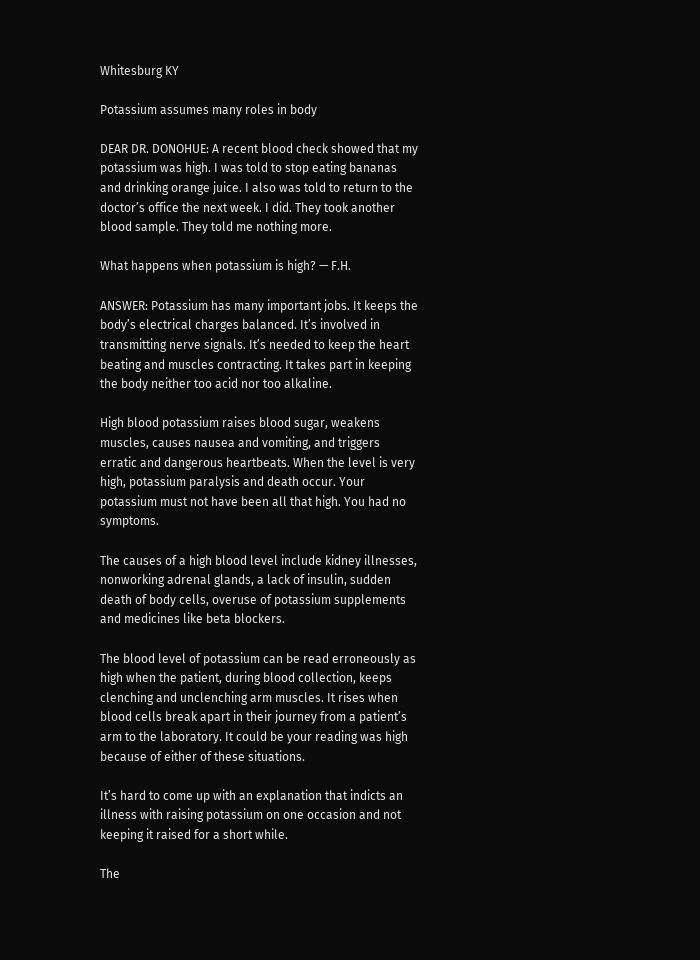Whitesburg KY

Potassium assumes many roles in body

DEAR DR. DONOHUE: A recent blood check showed that my potassium was high. I was told to stop eating bananas and drinking orange juice. I also was told to return to the doctor’s office the next week. I did. They took another blood sample. They told me nothing more.

What happens when potassium is high? — F.H.

ANSWER: Potassium has many important jobs. It keeps the body’s electrical charges balanced. It’s involved in transmitting nerve signals. It’s needed to keep the heart beating and muscles contracting. It takes part in keeping the body neither too acid nor too alkaline.

High blood potassium raises blood sugar, weakens muscles, causes nausea and vomiting, and triggers erratic and dangerous heartbeats. When the level is very high, potassium paralysis and death occur. Your potassium must not have been all that high. You had no symptoms.

The causes of a high blood level include kidney illnesses, nonworking adrenal glands, a lack of insulin, sudden death of body cells, overuse of potassium supplements and medicines like beta blockers.

The blood level of potassium can be read erroneously as high when the patient, during blood collection, keeps clenching and unclenching arm muscles. It rises when blood cells break apart in their journey from a patient’s arm to the laboratory. It could be your reading was high because of either of these situations.

It’s hard to come up with an explanation that indicts an illness with raising potassium on one occasion and not keeping it raised for a short while.

The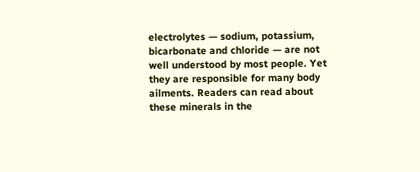electrolytes — sodium, potassium, bicarbonate and chloride — are not well understood by most people. Yet they are responsible for many body ailments. Readers can read about these minerals in the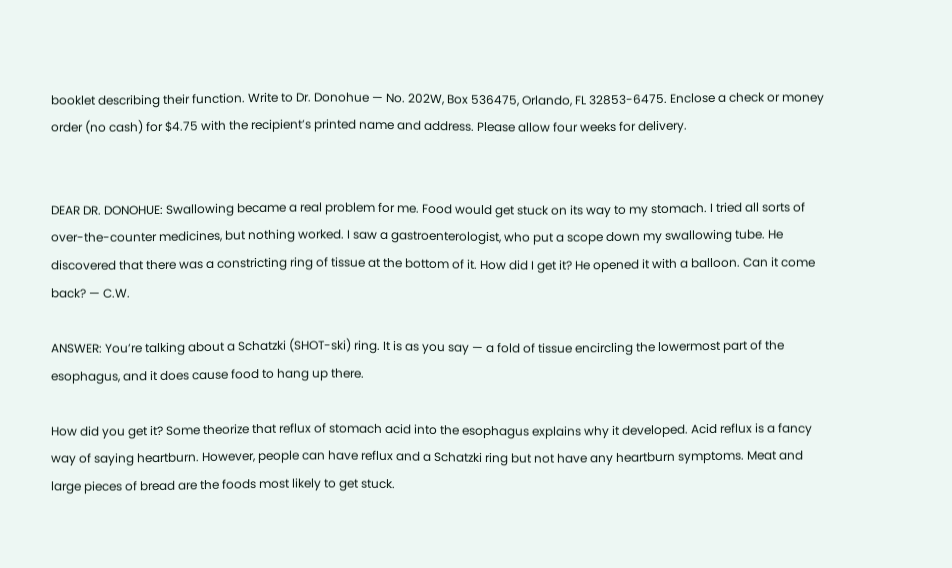booklet describing their function. Write to Dr. Donohue — No. 202W, Box 536475, Orlando, FL 32853-6475. Enclose a check or money order (no cash) for $4.75 with the recipient’s printed name and address. Please allow four weeks for delivery.


DEAR DR. DONOHUE: Swallowing became a real problem for me. Food would get stuck on its way to my stomach. I tried all sorts of over-the-counter medicines, but nothing worked. I saw a gastroenterologist, who put a scope down my swallowing tube. He discovered that there was a constricting ring of tissue at the bottom of it. How did I get it? He opened it with a balloon. Can it come back? — C.W.

ANSWER: You’re talking about a Schatzki (SHOT-ski) ring. It is as you say — a fold of tissue encircling the lowermost part of the esophagus, and it does cause food to hang up there.

How did you get it? Some theorize that reflux of stomach acid into the esophagus explains why it developed. Acid reflux is a fancy way of saying heartburn. However, people can have reflux and a Schatzki ring but not have any heartburn symptoms. Meat and large pieces of bread are the foods most likely to get stuck.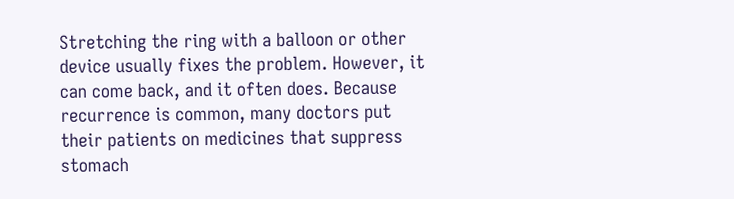Stretching the ring with a balloon or other device usually fixes the problem. However, it can come back, and it often does. Because recurrence is common, many doctors put their patients on medicines that suppress stomach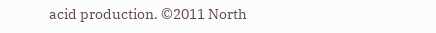acid production. ©2011 North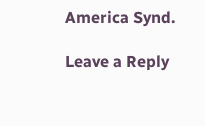America Synd.

Leave a Reply